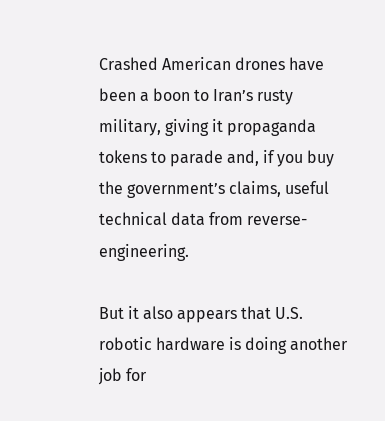Crashed American drones have been a boon to Iran’s rusty military, giving it propaganda tokens to parade and, if you buy the government’s claims, useful technical data from reverse-engineering.

But it also appears that U.S. robotic hardware is doing another job for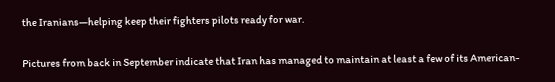the Iranians—helping keep their fighters pilots ready for war.

Pictures from back in September indicate that Iran has managed to maintain at least a few of its American-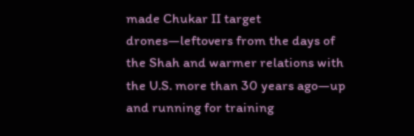made Chukar II target drones—leftovers from the days of the Shah and warmer relations with the U.S. more than 30 years ago—up and running for training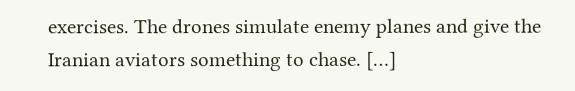exercises. The drones simulate enemy planes and give the Iranian aviators something to chase. […]